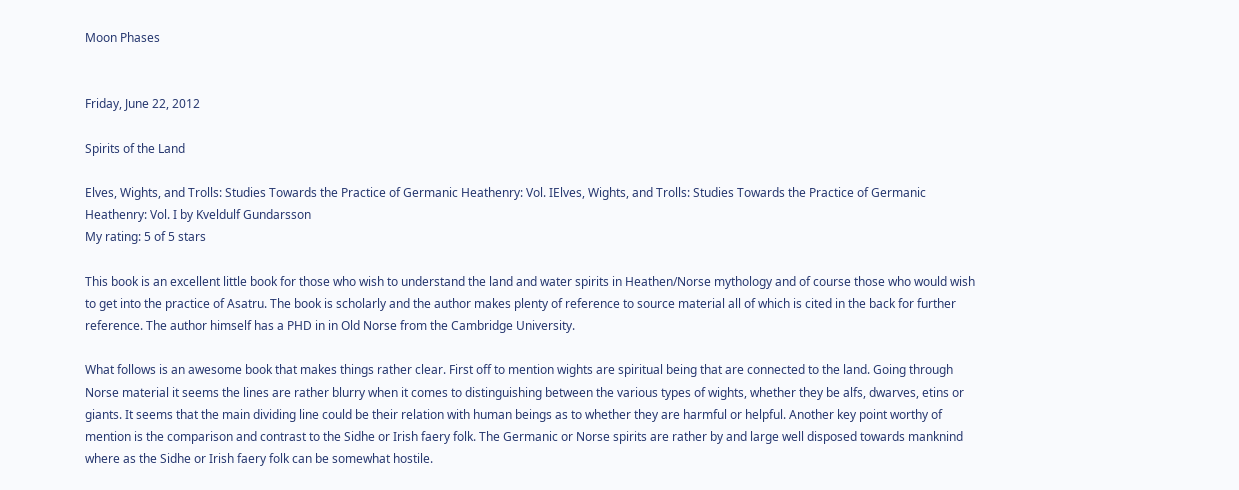Moon Phases


Friday, June 22, 2012

Spirits of the Land

Elves, Wights, and Trolls: Studies Towards the Practice of Germanic Heathenry: Vol. IElves, Wights, and Trolls: Studies Towards the Practice of Germanic Heathenry: Vol. I by Kveldulf Gundarsson
My rating: 5 of 5 stars

This book is an excellent little book for those who wish to understand the land and water spirits in Heathen/Norse mythology and of course those who would wish to get into the practice of Asatru. The book is scholarly and the author makes plenty of reference to source material all of which is cited in the back for further reference. The author himself has a PHD in in Old Norse from the Cambridge University.

What follows is an awesome book that makes things rather clear. First off to mention wights are spiritual being that are connected to the land. Going through Norse material it seems the lines are rather blurry when it comes to distinguishing between the various types of wights, whether they be alfs, dwarves, etins or giants. It seems that the main dividing line could be their relation with human beings as to whether they are harmful or helpful. Another key point worthy of mention is the comparison and contrast to the Sidhe or Irish faery folk. The Germanic or Norse spirits are rather by and large well disposed towards manknind where as the Sidhe or Irish faery folk can be somewhat hostile.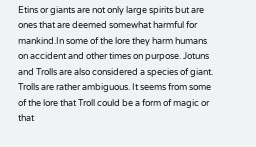Etins or giants are not only large spirits but are ones that are deemed somewhat harmful for mankind.In some of the lore they harm humans on accident and other times on purpose. Jotuns and Trolls are also considered a species of giant. Trolls are rather ambiguous. It seems from some of the lore that Troll could be a form of magic or that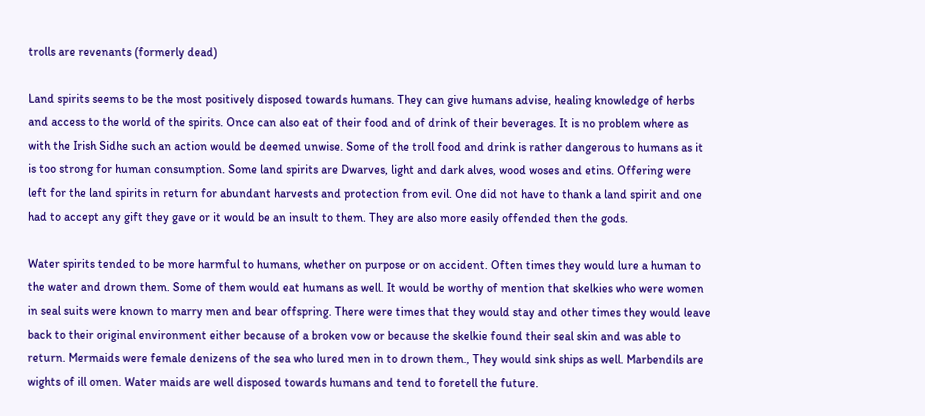trolls are revenants (formerly dead)

Land spirits seems to be the most positively disposed towards humans. They can give humans advise, healing knowledge of herbs and access to the world of the spirits. Once can also eat of their food and of drink of their beverages. It is no problem where as with the Irish Sidhe such an action would be deemed unwise. Some of the troll food and drink is rather dangerous to humans as it is too strong for human consumption. Some land spirits are Dwarves, light and dark alves, wood woses and etins. Offering were left for the land spirits in return for abundant harvests and protection from evil. One did not have to thank a land spirit and one had to accept any gift they gave or it would be an insult to them. They are also more easily offended then the gods.

Water spirits tended to be more harmful to humans, whether on purpose or on accident. Often times they would lure a human to the water and drown them. Some of them would eat humans as well. It would be worthy of mention that skelkies who were women in seal suits were known to marry men and bear offspring. There were times that they would stay and other times they would leave back to their original environment either because of a broken vow or because the skelkie found their seal skin and was able to return. Mermaids were female denizens of the sea who lured men in to drown them., They would sink ships as well. Marbendils are wights of ill omen. Water maids are well disposed towards humans and tend to foretell the future.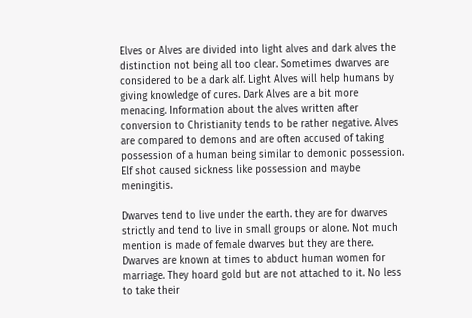Elves or Alves are divided into light alves and dark alves the distinction not being all too clear. Sometimes dwarves are considered to be a dark alf. Light Alves will help humans by giving knowledge of cures. Dark Alves are a bit more menacing. Information about the alves written after conversion to Christianity tends to be rather negative. Alves are compared to demons and are often accused of taking possession of a human being similar to demonic possession. Elf shot caused sickness like possession and maybe meningitis.

Dwarves tend to live under the earth. they are for dwarves strictly and tend to live in small groups or alone. Not much mention is made of female dwarves but they are there. Dwarves are known at times to abduct human women for marriage. They hoard gold but are not attached to it. No less to take their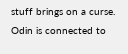stuff brings on a curse. Odin is connected to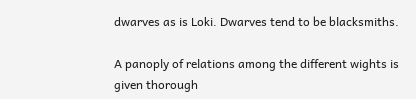dwarves as is Loki. Dwarves tend to be blacksmiths.

A panoply of relations among the different wights is given thorough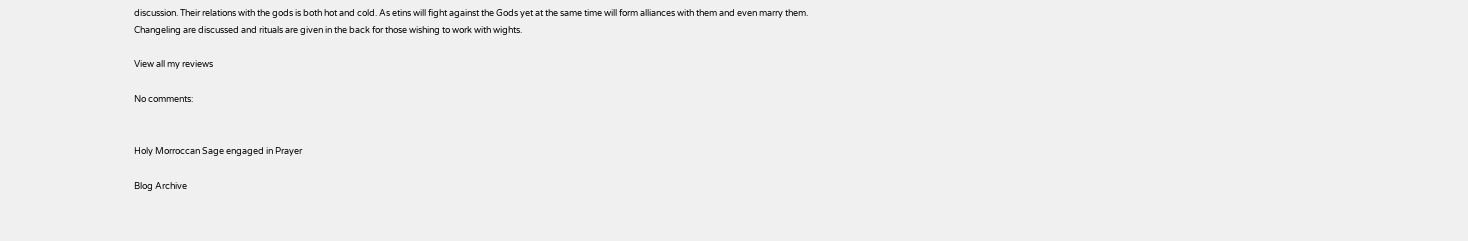discussion. Their relations with the gods is both hot and cold. As etins will fight against the Gods yet at the same time will form alliances with them and even marry them. Changeling are discussed and rituals are given in the back for those wishing to work with wights.

View all my reviews

No comments:


Holy Morroccan Sage engaged in Prayer

Blog Archive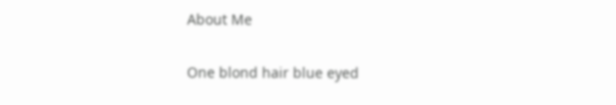About Me

One blond hair blue eyed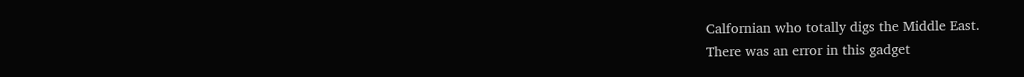Calfornian who totally digs the Middle East.
There was an error in this gadget